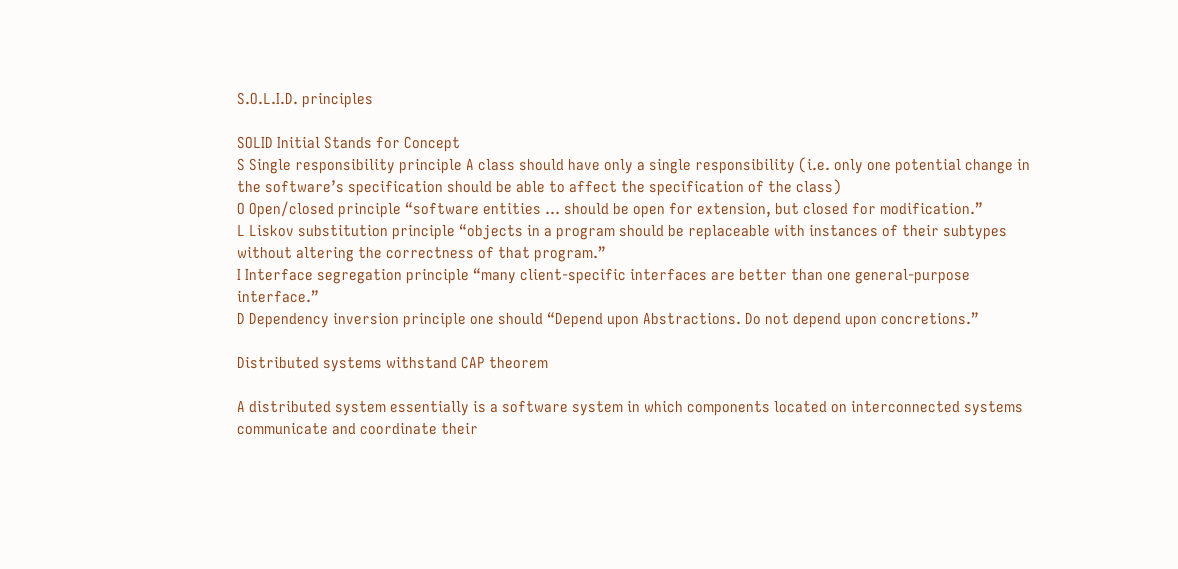S.O.L.I.D. principles

SOLID Initial Stands for Concept
S Single responsibility principle A class should have only a single responsibility (i.e. only one potential change in the software’s specification should be able to affect the specification of the class)
O Open/closed principle “software entities … should be open for extension, but closed for modification.”
L Liskov substitution principle “objects in a program should be replaceable with instances of their subtypes without altering the correctness of that program.”
I Interface segregation principle “many client-specific interfaces are better than one general-purpose interface.”
D Dependency inversion principle one should “Depend upon Abstractions. Do not depend upon concretions.”

Distributed systems withstand CAP theorem

A distributed system essentially is a software system in which components located on interconnected systems communicate and coordinate their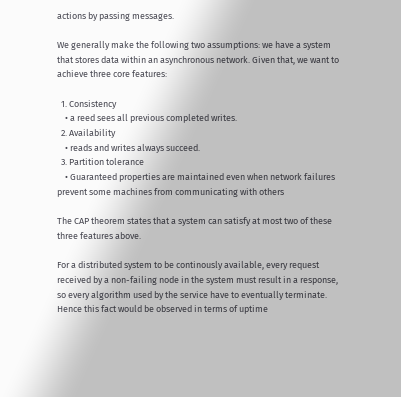actions by passing messages.

We generally make the following two assumptions: we have a system that stores data within an asynchronous network. Given that, we want to achieve three core features:

  1. Consistency
    • a reed sees all previous completed writes.
  2. Availability
    • reads and writes always succeed.
  3. Partition tolerance
    • Guaranteed properties are maintained even when network failures prevent some machines from communicating with others

The CAP theorem states that a system can satisfy at most two of these three features above.

For a distributed system to be continously available, every request received by a non-failing node in the system must result in a response, so every algorithm used by the service have to eventually terminate. Hence this fact would be observed in terms of uptime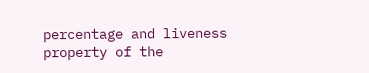percentage and liveness property of the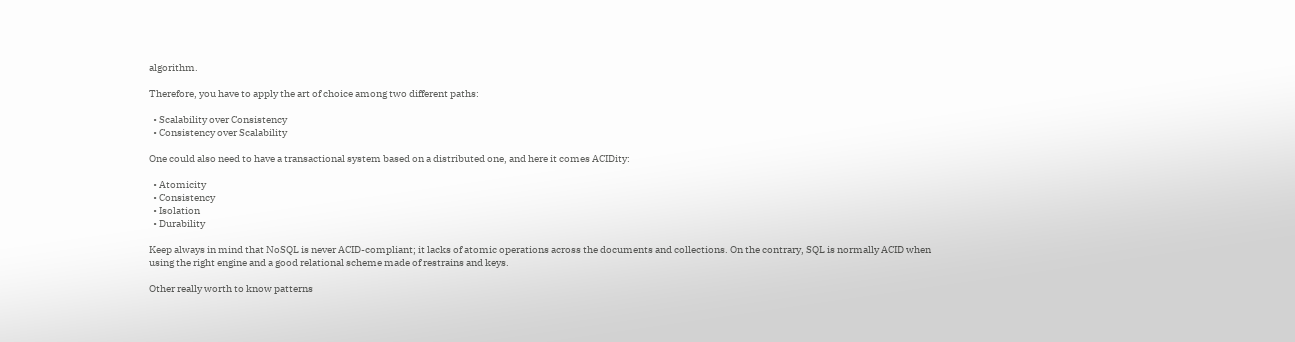algorithm.

Therefore, you have to apply the art of choice among two different paths:

  • Scalability over Consistency
  • Consistency over Scalability

One could also need to have a transactional system based on a distributed one, and here it comes ACIDity:

  • Atomicity
  • Consistency
  • Isolation
  • Durability

Keep always in mind that NoSQL is never ACID-compliant; it lacks of atomic operations across the documents and collections. On the contrary, SQL is normally ACID when using the right engine and a good relational scheme made of restrains and keys.

Other really worth to know patterns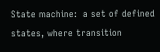State machine:  a set of defined states, where transition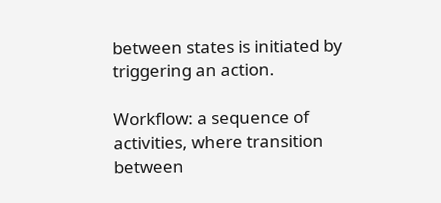between states is initiated by triggering an action.

Workflow: a sequence of activities, where transition between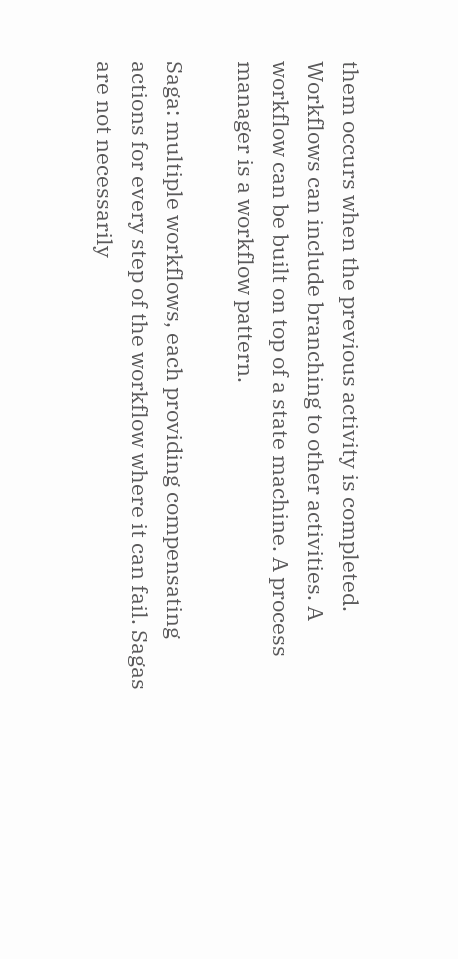them occurs when the previous activity is completed. Workflows can include branching to other activities. A workflow can be built on top of a state machine. A process manager is a workflow pattern.

Saga: multiple workflows, each providing compensating actions for every step of the workflow where it can fail. Sagas are not necessarily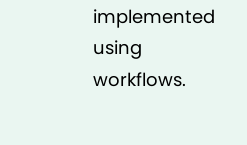implemented using workflows.